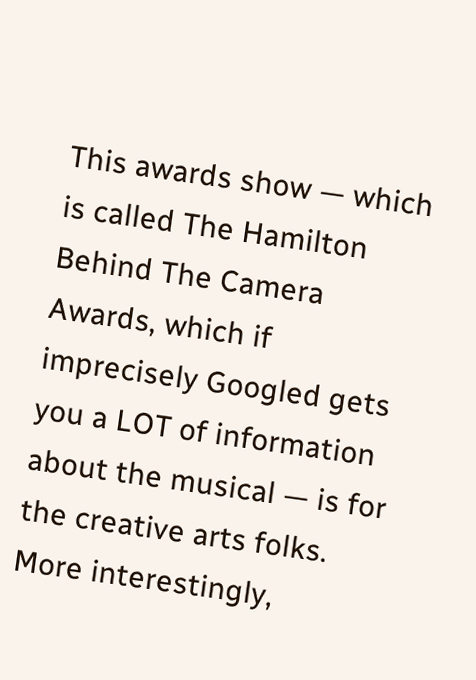This awards show — which is called The Hamilton Behind The Camera Awards, which if imprecisely Googled gets you a LOT of information about the musical — is for the creative arts folks. More interestingly,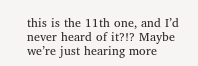this is the 11th one, and I’d never heard of it?!? Maybe we’re just hearing more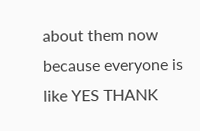about them now because everyone is like YES THANK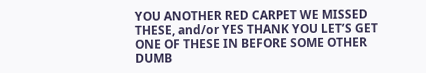YOU ANOTHER RED CARPET WE MISSED THESE, and/or YES THANK YOU LET’S GET ONE OF THESE IN BEFORE SOME OTHER DUMB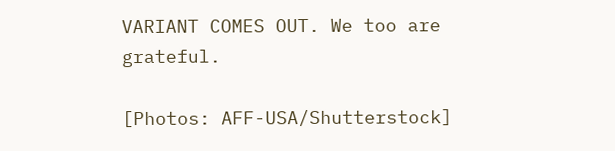VARIANT COMES OUT. We too are grateful.

[Photos: AFF-USA/Shutterstock]